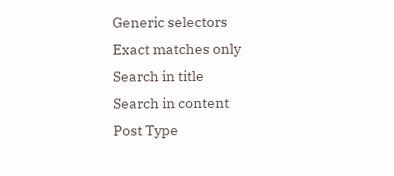Generic selectors
Exact matches only
Search in title
Search in content
Post Type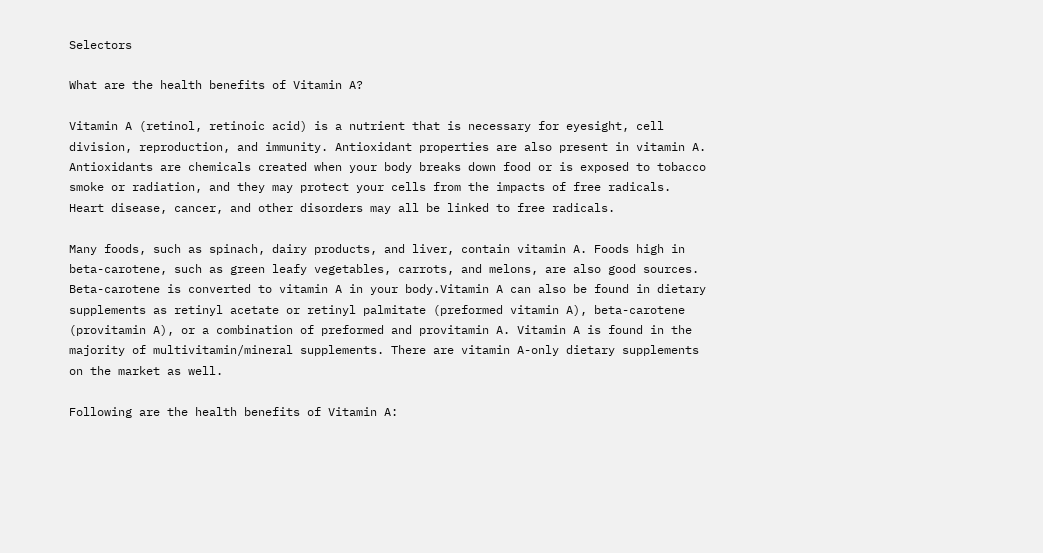Selectors

What are the health benefits of Vitamin A?

Vitamin A (retinol, retinoic acid) is a nutrient that is necessary for eyesight, cell division, reproduction, and immunity. Antioxidant properties are also present in vitamin A. Antioxidants are chemicals created when your body breaks down food or is exposed to tobacco smoke or radiation, and they may protect your cells from the impacts of free radicals. Heart disease, cancer, and other disorders may all be linked to free radicals.

Many foods, such as spinach, dairy products, and liver, contain vitamin A. Foods high in beta-carotene, such as green leafy vegetables, carrots, and melons, are also good sources. Beta-carotene is converted to vitamin A in your body.Vitamin A can also be found in dietary supplements as retinyl acetate or retinyl palmitate (preformed vitamin A), beta-carotene (provitamin A), or a combination of preformed and provitamin A. Vitamin A is found in the majority of multivitamin/mineral supplements. There are vitamin A-only dietary supplements on the market as well.

Following are the health benefits of Vitamin A: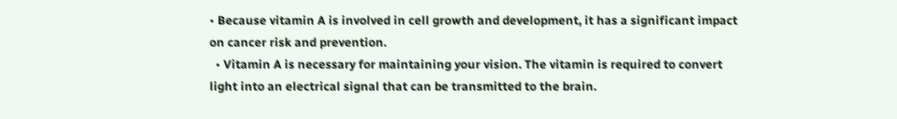• Because vitamin A is involved in cell growth and development, it has a significant impact on cancer risk and prevention.
  • Vitamin A is necessary for maintaining your vision. The vitamin is required to convert light into an electrical signal that can be transmitted to the brain.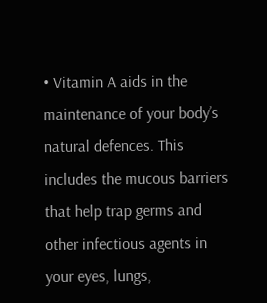• Vitamin A aids in the maintenance of your body’s natural defences. This includes the mucous barriers that help trap germs and other infectious agents in your eyes, lungs,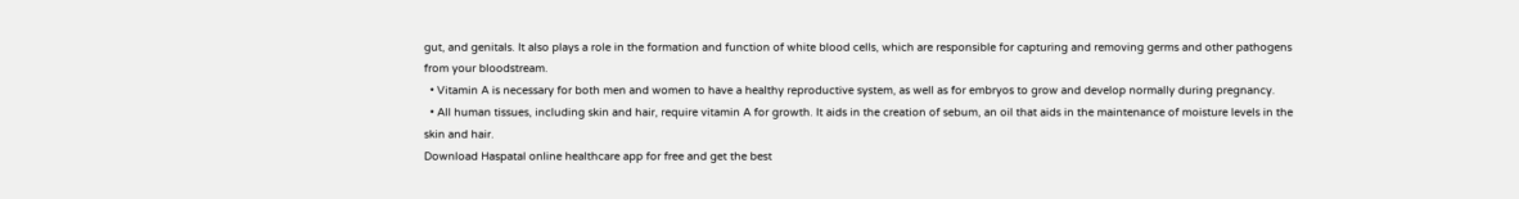gut, and genitals. It also plays a role in the formation and function of white blood cells, which are responsible for capturing and removing germs and other pathogens from your bloodstream.
  • Vitamin A is necessary for both men and women to have a healthy reproductive system, as well as for embryos to grow and develop normally during pregnancy.
  • All human tissues, including skin and hair, require vitamin A for growth. It aids in the creation of sebum, an oil that aids in the maintenance of moisture levels in the skin and hair.
Download Haspatal online healthcare app for free and get the best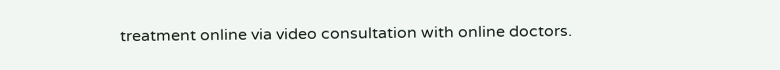treatment online via video consultation with online doctors.